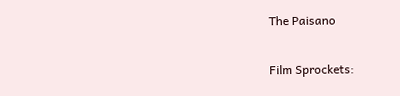The Paisano

Film Sprockets: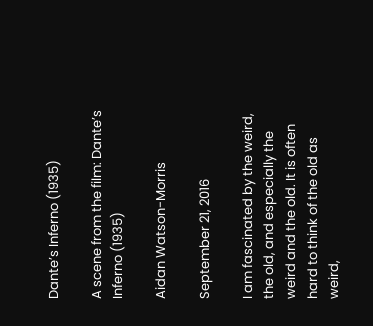Dante’s Inferno (1935)

A scene from the film: Dante’s Inferno (1935)

Aidan Watson-Morris

September 21, 2016

I am fascinated by the weird, the old, and especially the weird and the old. It is often hard to think of the old as weird,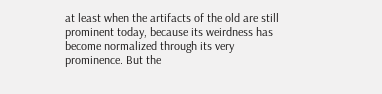at least when the artifacts of the old are still prominent today, because its weirdness has become normalized through its very prominence. But the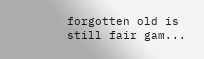forgotten old is still fair gam...